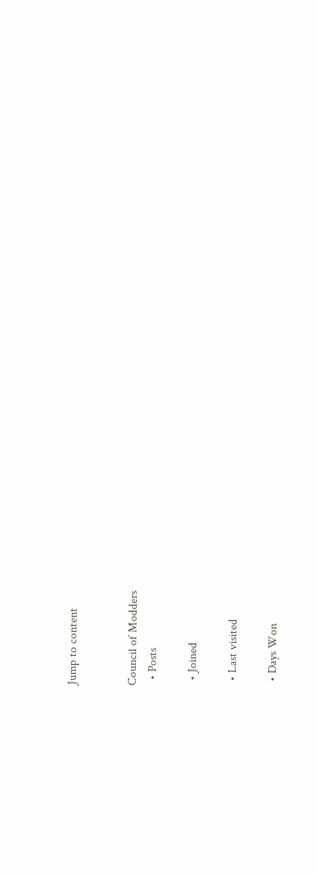Jump to content


Council of Modders
  • Posts

  • Joined

  • Last visited

  • Days Won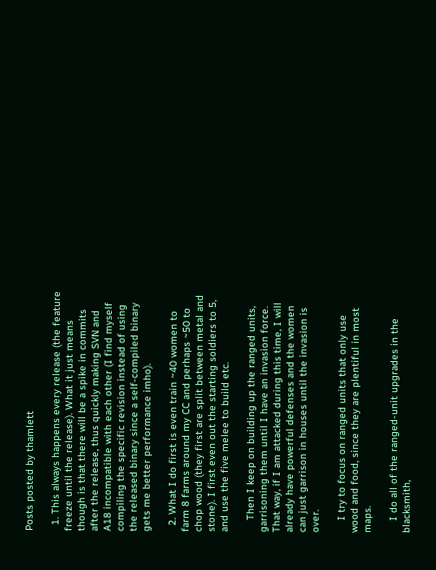Posts posted by thamlett

  1. This always happens every release (the feature freeze until the release). What it just means though is that there will be a spike in commits after the release, thus quickly making SVN and A18 incompatible with each other (I find myself compiling the specific revision instead of using the released binary since a self-compiled binary gets me better performance imho).

  2. What I do first is even train ~40 women to farm 8 farms around my CC and perhaps ~50 to chop wood (they first are split between metal and stone). I first even out the starting soldiers to 5, and use the five melee to build etc.

    Then I keep on building up the ranged units, garrisoning them until I have an invasion force. That way, if I am attacked during this time, I will already have powerful defenses and the women can just garrison in houses until the invasion is over.

    I try to focus on ranged units that only use wood and food, since they are plentiful in most maps.

    I do all of the ranged-unit upgrades in the blacksmith,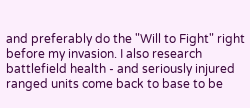and preferably do the "Will to Fight" right before my invasion. I also research battlefield health - and seriously injured ranged units come back to base to be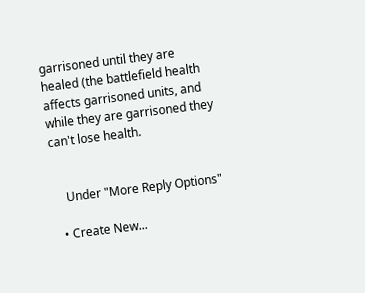garrisoned until they are healed (the battlefield health affects garrisoned units, and while they are garrisoned they can't lose health.


    Under "More Reply Options"

  • Create New...